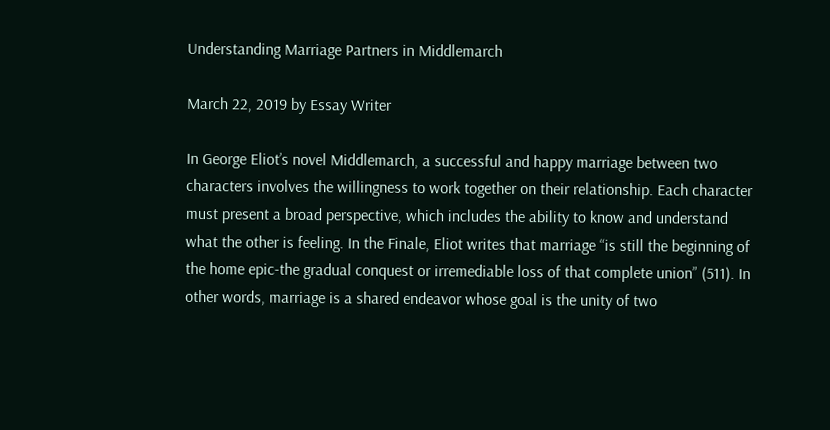Understanding Marriage Partners in Middlemarch

March 22, 2019 by Essay Writer

In George Eliot’s novel Middlemarch, a successful and happy marriage between two characters involves the willingness to work together on their relationship. Each character must present a broad perspective, which includes the ability to know and understand what the other is feeling. In the Finale, Eliot writes that marriage “is still the beginning of the home epic-the gradual conquest or irremediable loss of that complete union” (511). In other words, marriage is a shared endeavor whose goal is the unity of two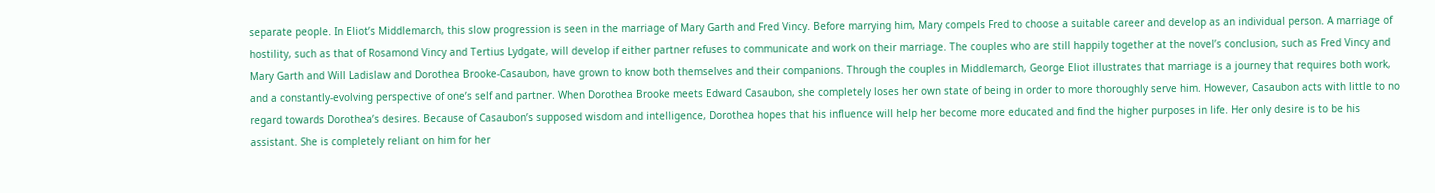separate people. In Eliot’s Middlemarch, this slow progression is seen in the marriage of Mary Garth and Fred Vincy. Before marrying him, Mary compels Fred to choose a suitable career and develop as an individual person. A marriage of hostility, such as that of Rosamond Vincy and Tertius Lydgate, will develop if either partner refuses to communicate and work on their marriage. The couples who are still happily together at the novel’s conclusion, such as Fred Vincy and Mary Garth and Will Ladislaw and Dorothea Brooke-Casaubon, have grown to know both themselves and their companions. Through the couples in Middlemarch, George Eliot illustrates that marriage is a journey that requires both work, and a constantly-evolving perspective of one’s self and partner. When Dorothea Brooke meets Edward Casaubon, she completely loses her own state of being in order to more thoroughly serve him. However, Casaubon acts with little to no regard towards Dorothea’s desires. Because of Casaubon’s supposed wisdom and intelligence, Dorothea hopes that his influence will help her become more educated and find the higher purposes in life. Her only desire is to be his assistant. She is completely reliant on him for her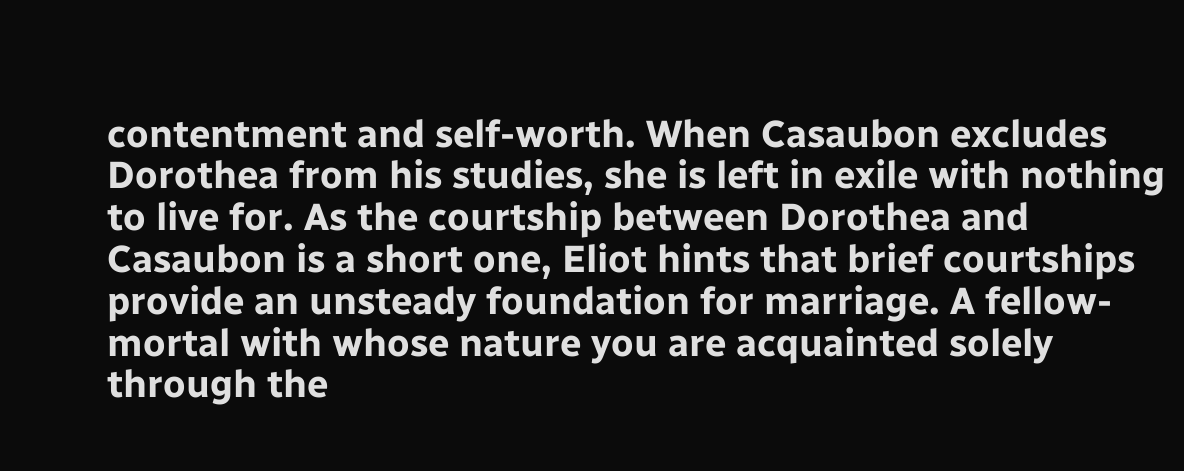contentment and self-worth. When Casaubon excludes Dorothea from his studies, she is left in exile with nothing to live for. As the courtship between Dorothea and Casaubon is a short one, Eliot hints that brief courtships provide an unsteady foundation for marriage. A fellow-mortal with whose nature you are acquainted solely through the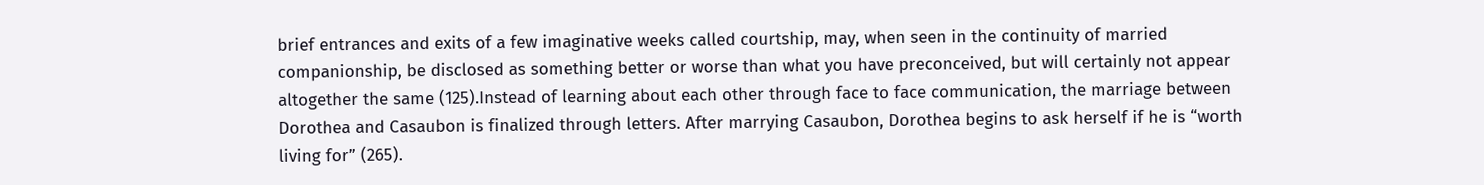brief entrances and exits of a few imaginative weeks called courtship, may, when seen in the continuity of married companionship, be disclosed as something better or worse than what you have preconceived, but will certainly not appear altogether the same (125).Instead of learning about each other through face to face communication, the marriage between Dorothea and Casaubon is finalized through letters. After marrying Casaubon, Dorothea begins to ask herself if he is “worth living for” (265).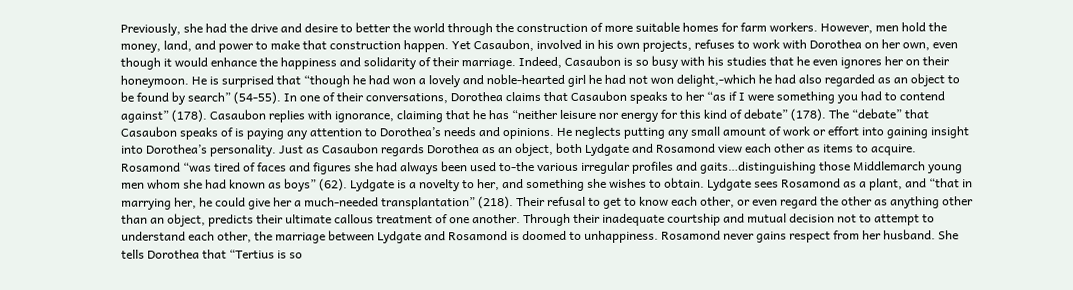Previously, she had the drive and desire to better the world through the construction of more suitable homes for farm workers. However, men hold the money, land, and power to make that construction happen. Yet Casaubon, involved in his own projects, refuses to work with Dorothea on her own, even though it would enhance the happiness and solidarity of their marriage. Indeed, Casaubon is so busy with his studies that he even ignores her on their honeymoon. He is surprised that “though he had won a lovely and noble-hearted girl he had not won delight,-which he had also regarded as an object to be found by search” (54-55). In one of their conversations, Dorothea claims that Casaubon speaks to her “as if I were something you had to contend against” (178). Casaubon replies with ignorance, claiming that he has “neither leisure nor energy for this kind of debate” (178). The “debate” that Casaubon speaks of is paying any attention to Dorothea’s needs and opinions. He neglects putting any small amount of work or effort into gaining insight into Dorothea’s personality. Just as Casaubon regards Dorothea as an object, both Lydgate and Rosamond view each other as items to acquire. Rosamond “was tired of faces and figures she had always been used to-the various irregular profiles and gaits…distinguishing those Middlemarch young men whom she had known as boys” (62). Lydgate is a novelty to her, and something she wishes to obtain. Lydgate sees Rosamond as a plant, and “that in marrying her, he could give her a much-needed transplantation” (218). Their refusal to get to know each other, or even regard the other as anything other than an object, predicts their ultimate callous treatment of one another. Through their inadequate courtship and mutual decision not to attempt to understand each other, the marriage between Lydgate and Rosamond is doomed to unhappiness. Rosamond never gains respect from her husband. She tells Dorothea that “Tertius is so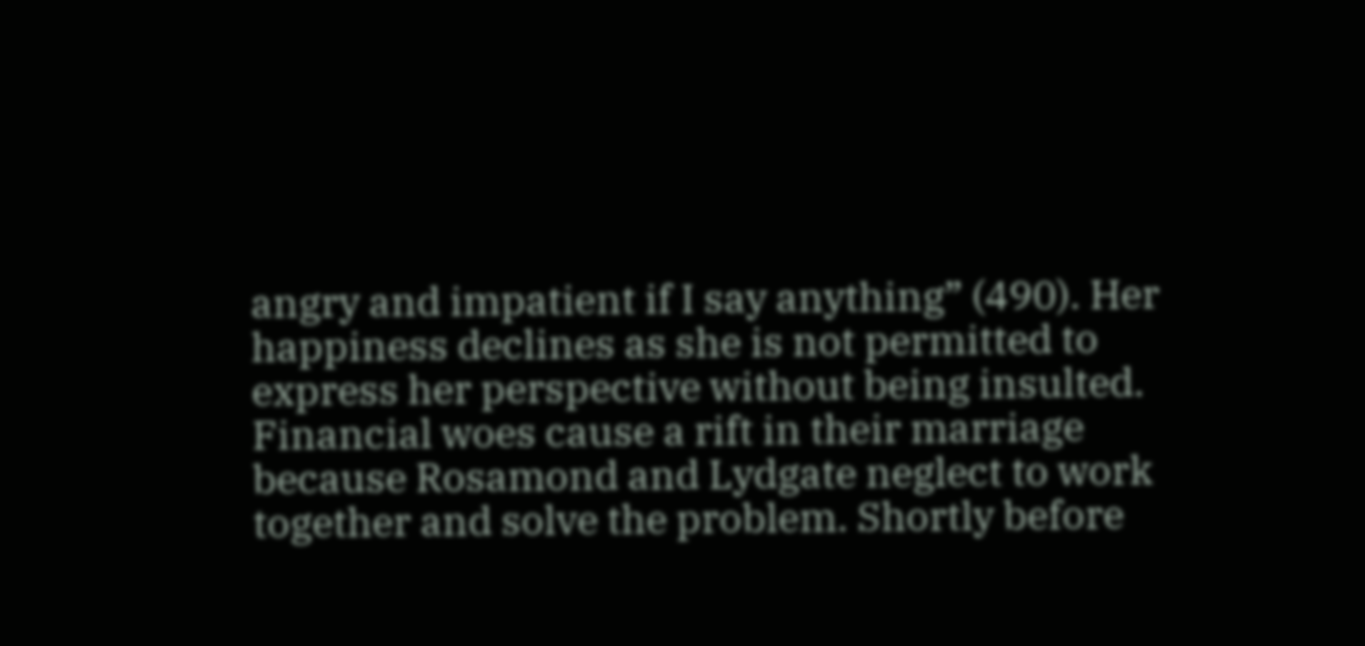angry and impatient if I say anything” (490). Her happiness declines as she is not permitted to express her perspective without being insulted. Financial woes cause a rift in their marriage because Rosamond and Lydgate neglect to work together and solve the problem. Shortly before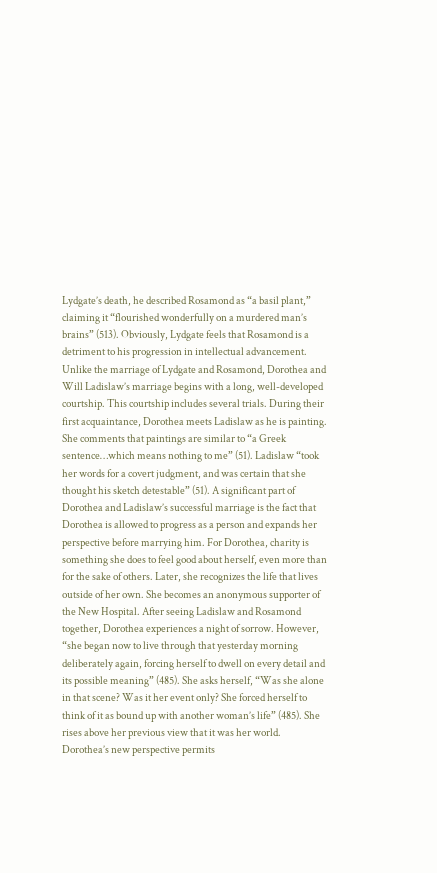Lydgate’s death, he described Rosamond as “a basil plant,” claiming it “flourished wonderfully on a murdered man’s brains” (513). Obviously, Lydgate feels that Rosamond is a detriment to his progression in intellectual advancement. Unlike the marriage of Lydgate and Rosamond, Dorothea and Will Ladislaw’s marriage begins with a long, well-developed courtship. This courtship includes several trials. During their first acquaintance, Dorothea meets Ladislaw as he is painting. She comments that paintings are similar to “a Greek sentence…which means nothing to me” (51). Ladislaw “took her words for a covert judgment, and was certain that she thought his sketch detestable” (51). A significant part of Dorothea and Ladislaw’s successful marriage is the fact that Dorothea is allowed to progress as a person and expands her perspective before marrying him. For Dorothea, charity is something she does to feel good about herself, even more than for the sake of others. Later, she recognizes the life that lives outside of her own. She becomes an anonymous supporter of the New Hospital. After seeing Ladislaw and Rosamond together, Dorothea experiences a night of sorrow. However, “she began now to live through that yesterday morning deliberately again, forcing herself to dwell on every detail and its possible meaning” (485). She asks herself, “Was she alone in that scene? Was it her event only? She forced herself to think of it as bound up with another woman’s life” (485). She rises above her previous view that it was her world. Dorothea’s new perspective permits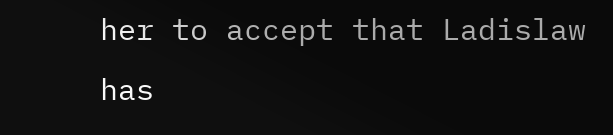her to accept that Ladislaw has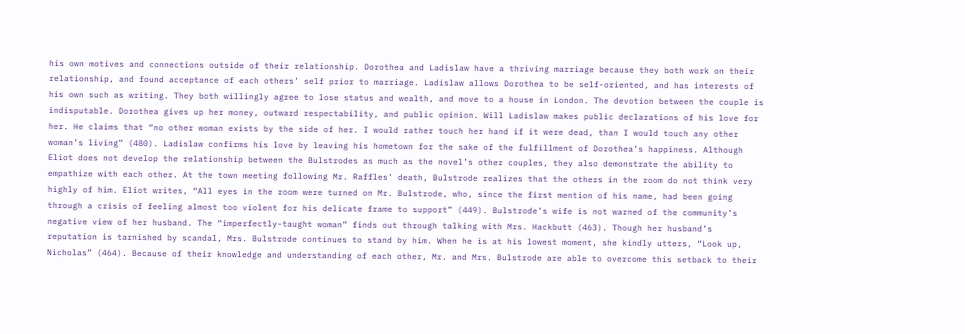his own motives and connections outside of their relationship. Dorothea and Ladislaw have a thriving marriage because they both work on their relationship, and found acceptance of each others’ self prior to marriage. Ladislaw allows Dorothea to be self-oriented, and has interests of his own such as writing. They both willingly agree to lose status and wealth, and move to a house in London. The devotion between the couple is indisputable. Dorothea gives up her money, outward respectability, and public opinion. Will Ladislaw makes public declarations of his love for her. He claims that “no other woman exists by the side of her. I would rather touch her hand if it were dead, than I would touch any other woman’s living” (480). Ladislaw confirms his love by leaving his hometown for the sake of the fulfillment of Dorothea’s happiness. Although Eliot does not develop the relationship between the Bulstrodes as much as the novel’s other couples, they also demonstrate the ability to empathize with each other. At the town meeting following Mr. Raffles’ death, Bulstrode realizes that the others in the room do not think very highly of him. Eliot writes, “All eyes in the room were turned on Mr. Bulstrode, who, since the first mention of his name, had been going through a crisis of feeling almost too violent for his delicate frame to support” (449). Bulstrode’s wife is not warned of the community’s negative view of her husband. The “imperfectly-taught woman” finds out through talking with Mrs. Hackbutt (463). Though her husband’s reputation is tarnished by scandal, Mrs. Bulstrode continues to stand by him. When he is at his lowest moment, she kindly utters, “Look up, Nicholas” (464). Because of their knowledge and understanding of each other, Mr. and Mrs. Bulstrode are able to overcome this setback to their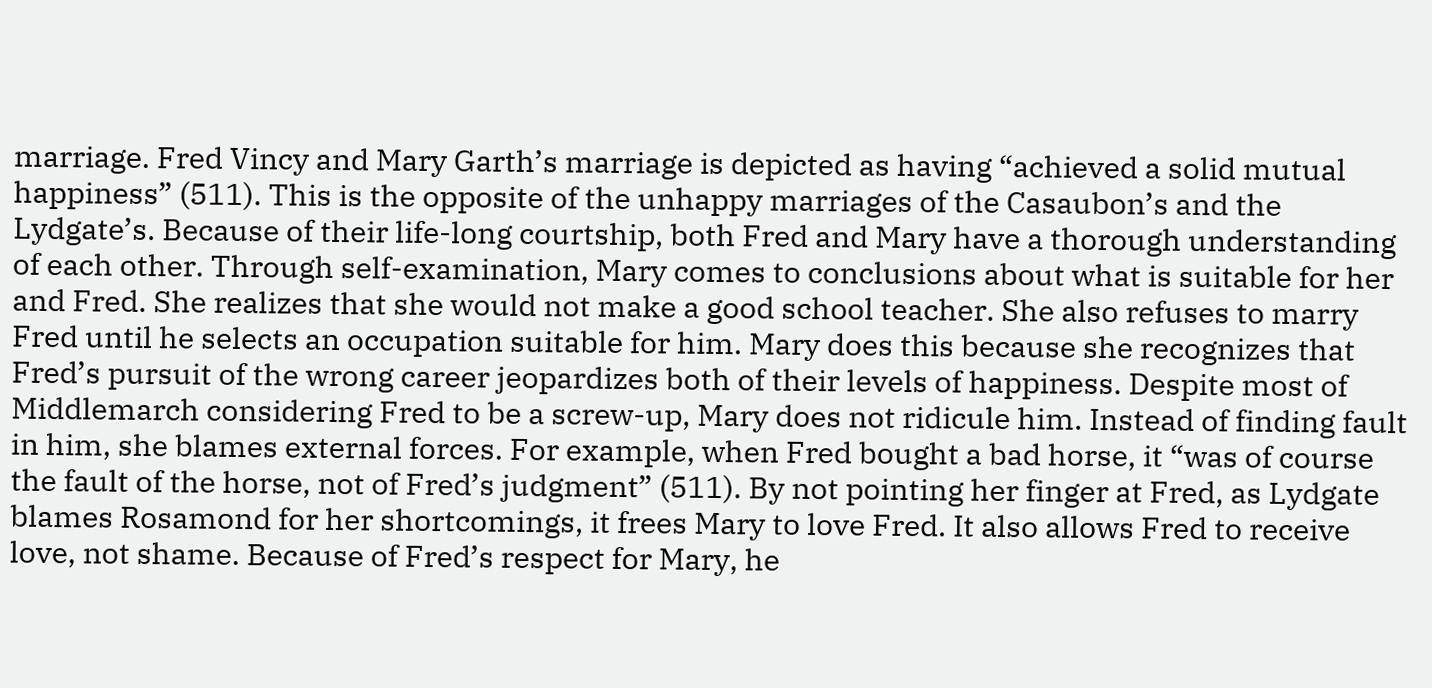marriage. Fred Vincy and Mary Garth’s marriage is depicted as having “achieved a solid mutual happiness” (511). This is the opposite of the unhappy marriages of the Casaubon’s and the Lydgate’s. Because of their life-long courtship, both Fred and Mary have a thorough understanding of each other. Through self-examination, Mary comes to conclusions about what is suitable for her and Fred. She realizes that she would not make a good school teacher. She also refuses to marry Fred until he selects an occupation suitable for him. Mary does this because she recognizes that Fred’s pursuit of the wrong career jeopardizes both of their levels of happiness. Despite most of Middlemarch considering Fred to be a screw-up, Mary does not ridicule him. Instead of finding fault in him, she blames external forces. For example, when Fred bought a bad horse, it “was of course the fault of the horse, not of Fred’s judgment” (511). By not pointing her finger at Fred, as Lydgate blames Rosamond for her shortcomings, it frees Mary to love Fred. It also allows Fred to receive love, not shame. Because of Fred’s respect for Mary, he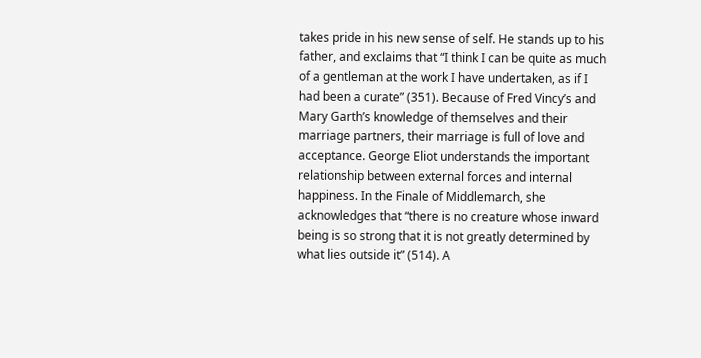takes pride in his new sense of self. He stands up to his father, and exclaims that “I think I can be quite as much of a gentleman at the work I have undertaken, as if I had been a curate” (351). Because of Fred Vincy’s and Mary Garth’s knowledge of themselves and their marriage partners, their marriage is full of love and acceptance. George Eliot understands the important relationship between external forces and internal happiness. In the Finale of Middlemarch, she acknowledges that “there is no creature whose inward being is so strong that it is not greatly determined by what lies outside it” (514). A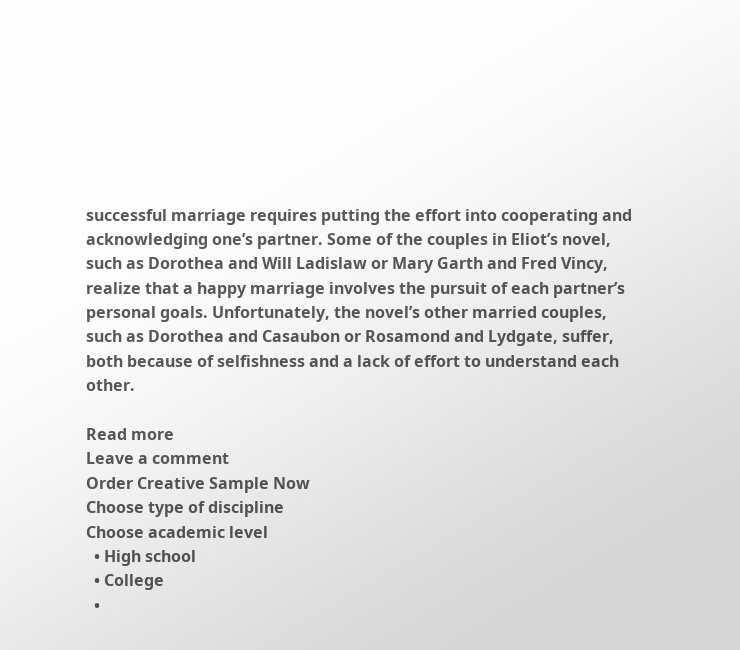successful marriage requires putting the effort into cooperating and acknowledging one’s partner. Some of the couples in Eliot’s novel, such as Dorothea and Will Ladislaw or Mary Garth and Fred Vincy, realize that a happy marriage involves the pursuit of each partner’s personal goals. Unfortunately, the novel’s other married couples, such as Dorothea and Casaubon or Rosamond and Lydgate, suffer, both because of selfishness and a lack of effort to understand each other.

Read more
Leave a comment
Order Creative Sample Now
Choose type of discipline
Choose academic level
  • High school
  • College
  •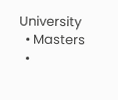University
  • Masters
  •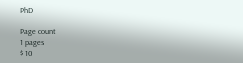PhD

Page count
1 pages
$ 10